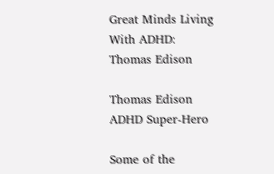Great Minds Living With ADHD: Thomas Edison

Thomas Edison ADHD Super-Hero

Some of the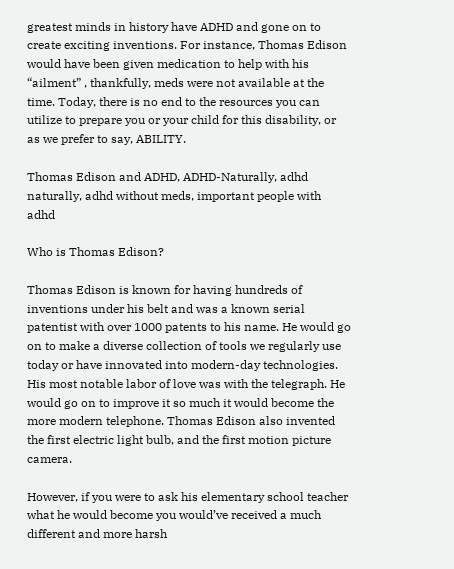greatest minds in history have ADHD and gone on to create exciting inventions. For instance, Thomas Edison would have been given medication to help with his “ailment” , thankfully, meds were not available at the time. Today, there is no end to the resources you can utilize to prepare you or your child for this disability, or as we prefer to say, ABILITY.

Thomas Edison and ADHD, ADHD-Naturally, adhd naturally, adhd without meds, important people with adhd

Who is Thomas Edison?

Thomas Edison is known for having hundreds of inventions under his belt and was a known serial patentist with over 1000 patents to his name. He would go on to make a diverse collection of tools we regularly use today or have innovated into modern-day technologies. His most notable labor of love was with the telegraph. He would go on to improve it so much it would become the more modern telephone. Thomas Edison also invented the first electric light bulb, and the first motion picture camera.

However, if you were to ask his elementary school teacher what he would become you would’ve received a much different and more harsh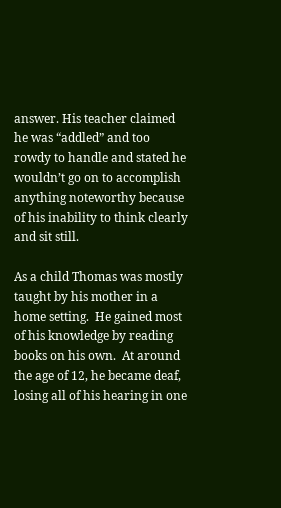answer. His teacher claimed he was “addled” and too rowdy to handle and stated he wouldn’t go on to accomplish anything noteworthy because of his inability to think clearly and sit still.

As a child Thomas was mostly taught by his mother in a home setting.  He gained most of his knowledge by reading books on his own.  At around the age of 12, he became deaf, losing all of his hearing in one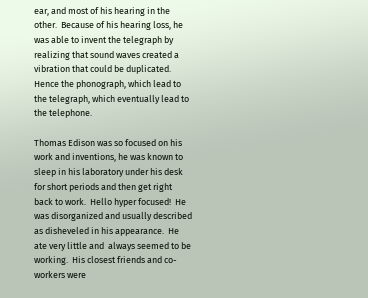ear, and most of his hearing in the other.  Because of his hearing loss, he was able to invent the telegraph by realizing that sound waves created a vibration that could be duplicated.  Hence the phonograph, which lead to the telegraph, which eventually lead to the telephone.

Thomas Edison was so focused on his work and inventions, he was known to sleep in his laboratory under his desk for short periods and then get right back to work.  Hello hyper focused!  He was disorganized and usually described as disheveled in his appearance.  He ate very little and  always seemed to be working.  His closest friends and co-workers were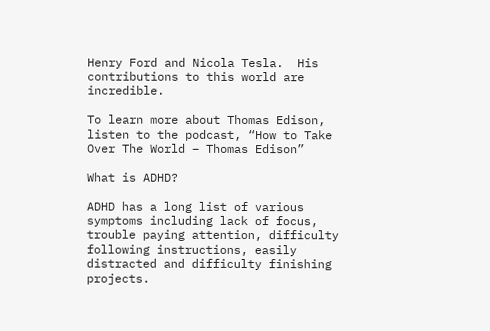Henry Ford and Nicola Tesla.  His contributions to this world are incredible.

To learn more about Thomas Edison, listen to the podcast, “How to Take Over The World – Thomas Edison”

What is ADHD?

ADHD has a long list of various symptoms including lack of focus, trouble paying attention, difficulty following instructions, easily distracted and difficulty finishing projects.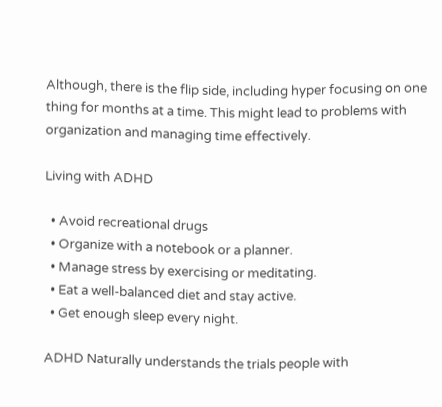Although, there is the flip side, including hyper focusing on one thing for months at a time. This might lead to problems with organization and managing time effectively.

Living with ADHD

  • Avoid recreational drugs
  • Organize with a notebook or a planner.
  • Manage stress by exercising or meditating.
  • Eat a well-balanced diet and stay active.
  • Get enough sleep every night.

ADHD Naturally understands the trials people with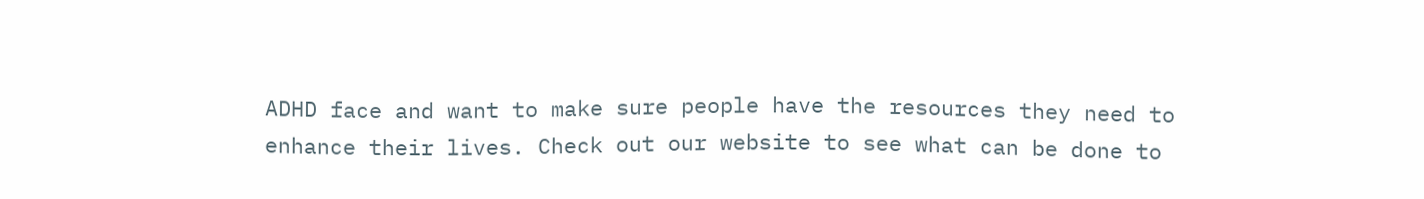ADHD face and want to make sure people have the resources they need to enhance their lives. Check out our website to see what can be done to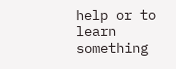help or to learn something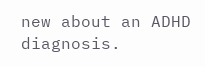new about an ADHD diagnosis.